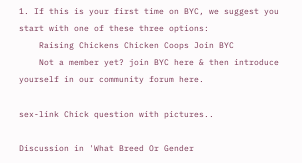1. If this is your first time on BYC, we suggest you start with one of these three options:
    Raising Chickens Chicken Coops Join BYC
    Not a member yet? join BYC here & then introduce yourself in our community forum here.

sex-link Chick question with pictures..

Discussion in 'What Breed Or Gender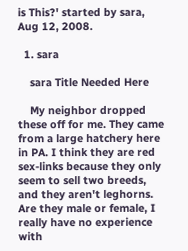is This?' started by sara, Aug 12, 2008.

  1. sara

    sara Title Needed Here

    My neighbor dropped these off for me. They came from a large hatchery here in PA. I think they are red sex-links because they only seem to sell two breeds, and they aren't leghorns. Are they male or female, I really have no experience with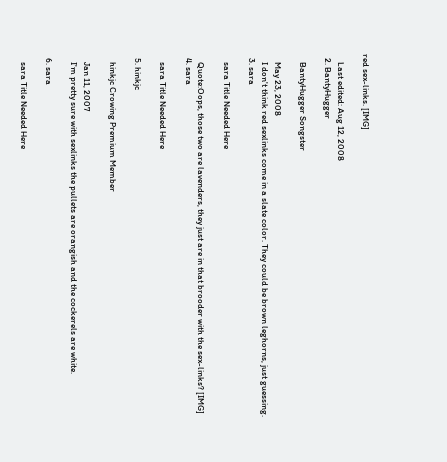red sex-links. [IMG]

    Last edited: Aug 12, 2008
  2. BantyHugger

    BantyHugger Songster

    May 23, 2008
    I don't think red sexlinks come in a slate color. They could be brown leghorns, just guessing.
  3. sara

    sara Title Needed Here

    Quote:Oops, those two are lavenders, they just are in that brooder with the sex-links? [IMG]
  4. sara

    sara Title Needed Here

  5. hinkjc

    hinkjc Crowing Premium Member

    Jan 11, 2007
    I'm pretty sure with sexlinks the pullets are orangish and the cockerels are white.

  6. sara

    sara Title Needed Here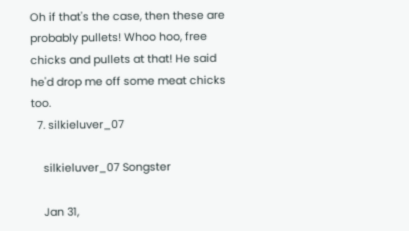Oh if that's the case, then these are probably pullets! Whoo hoo, free chicks and pullets at that! He said he'd drop me off some meat chicks too.
  7. silkieluver_07

    silkieluver_07 Songster

    Jan 31,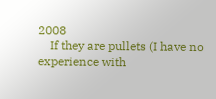2008
    If they are pullets (I have no experience with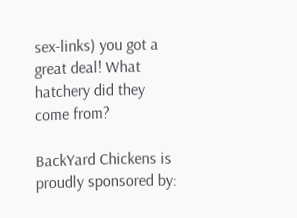sex-links) you got a great deal! What hatchery did they come from?

BackYard Chickens is proudly sponsored by: